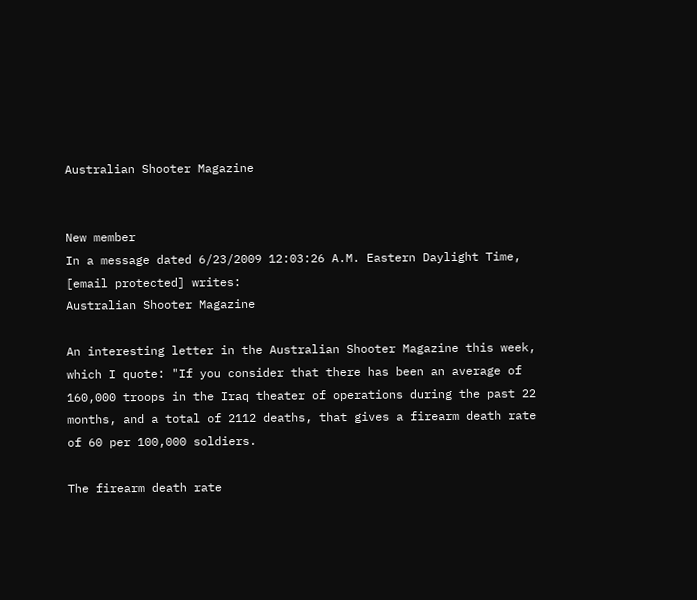Australian Shooter Magazine


New member
In a message dated 6/23/2009 12:03:26 A.M. Eastern Daylight Time, [email protected] writes:
Australian Shooter Magazine

An interesting letter in the Australian Shooter Magazine this week, which I quote: "If you consider that there has been an average of 160,000 troops in the Iraq theater of operations during the past 22 months, and a total of 2112 deaths, that gives a firearm death rate of 60 per 100,000 soldiers.

The firearm death rate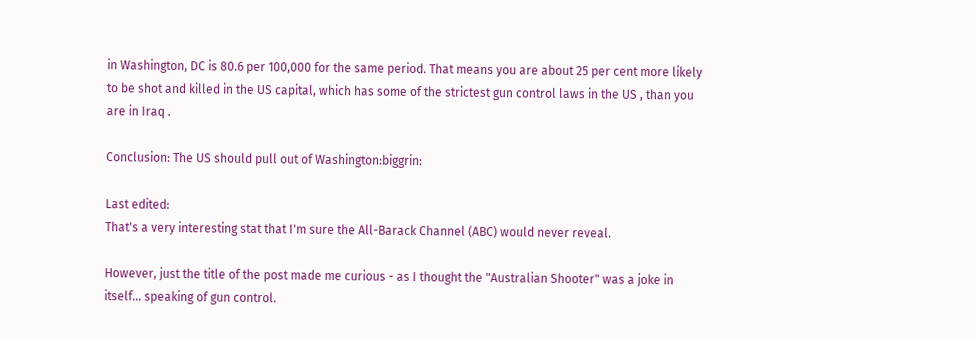in Washington, DC is 80.6 per 100,000 for the same period. That means you are about 25 per cent more likely to be shot and killed in the US capital, which has some of the strictest gun control laws in the US , than you are in Iraq .

Conclusion: The US should pull out of Washington:biggrin:

Last edited:
That's a very interesting stat that I'm sure the All-Barack Channel (ABC) would never reveal.

However, just the title of the post made me curious - as I thought the "Australian Shooter" was a joke in itself... speaking of gun control.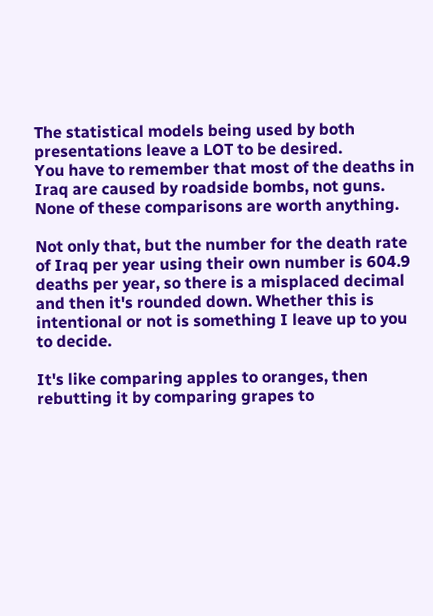The statistical models being used by both presentations leave a LOT to be desired.
You have to remember that most of the deaths in Iraq are caused by roadside bombs, not guns. None of these comparisons are worth anything.

Not only that, but the number for the death rate of Iraq per year using their own number is 604.9 deaths per year, so there is a misplaced decimal and then it's rounded down. Whether this is intentional or not is something I leave up to you to decide.

It's like comparing apples to oranges, then rebutting it by comparing grapes to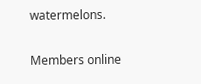watermelons.

Members online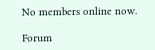No members online now.

Forum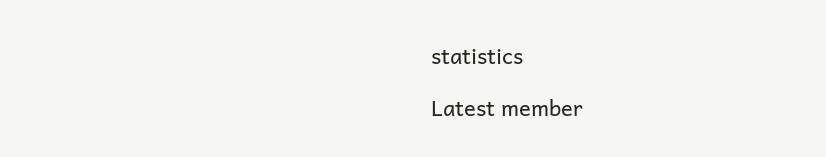statistics

Latest member